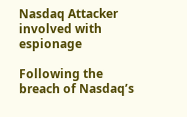Nasdaq Attacker involved with espionage

Following the breach of Nasdaq’s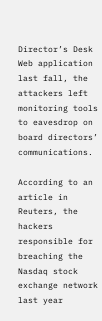Director’s Desk Web application last fall, the attackers left monitoring tools to eavesdrop on board directors’ communications.

According to an article in Reuters, the hackers responsible for breaching the Nasdaq stock exchange network last year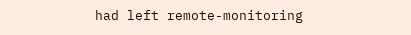had left remote-monitoring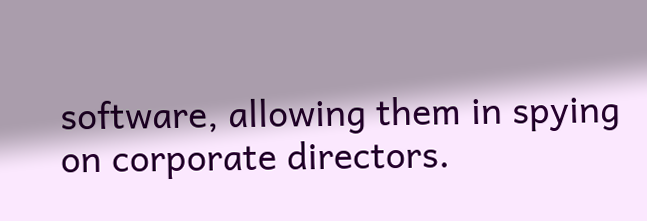software, allowing them in spying on corporate directors.